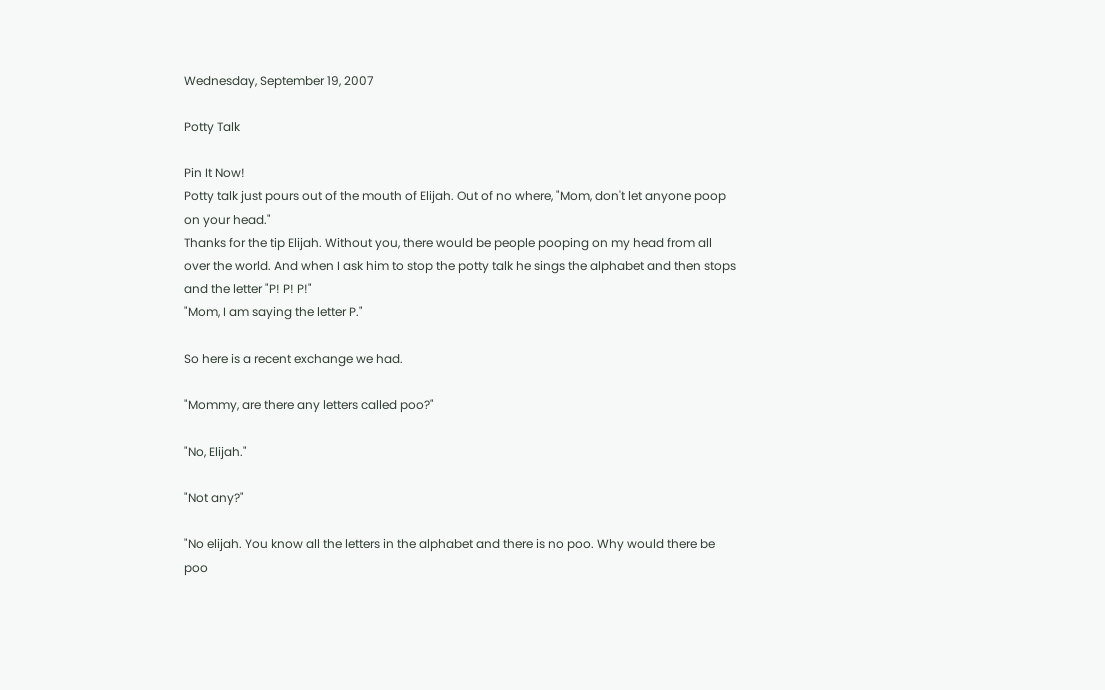Wednesday, September 19, 2007

Potty Talk

Pin It Now!
Potty talk just pours out of the mouth of Elijah. Out of no where, "Mom, don't let anyone poop on your head."
Thanks for the tip Elijah. Without you, there would be people pooping on my head from all over the world. And when I ask him to stop the potty talk he sings the alphabet and then stops and the letter "P! P! P!"
"Mom, I am saying the letter P."

So here is a recent exchange we had.

"Mommy, are there any letters called poo?"

"No, Elijah."

"Not any?"

"No elijah. You know all the letters in the alphabet and there is no poo. Why would there be poo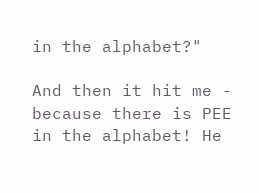in the alphabet?"

And then it hit me - because there is PEE in the alphabet! He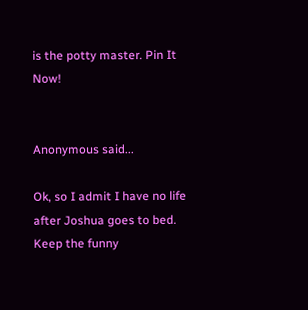is the potty master. Pin It Now!


Anonymous said...

Ok, so I admit I have no life after Joshua goes to bed. Keep the funny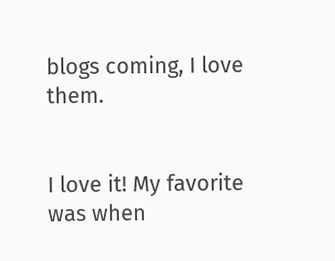blogs coming, I love them.


I love it! My favorite was when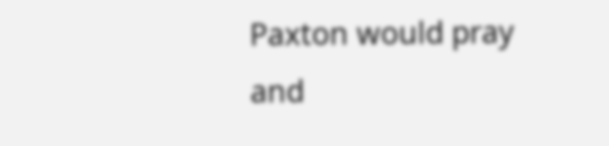Paxton would pray and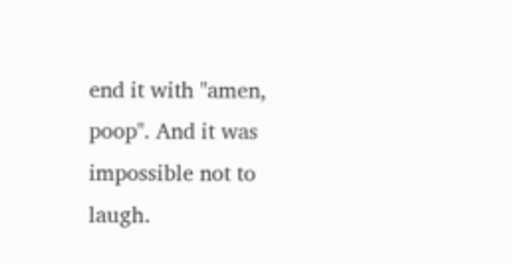end it with "amen, poop". And it was impossible not to laugh.